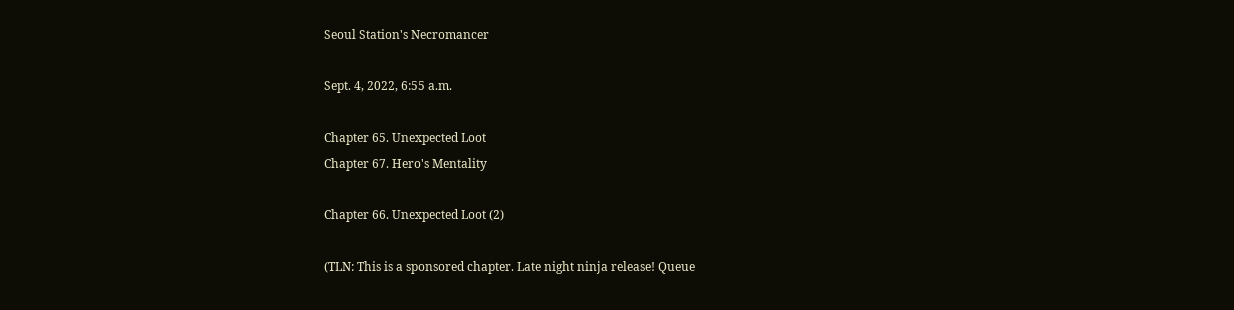Seoul Station's Necromancer

Sept. 4, 2022, 6:55 a.m.

Chapter 65. Unexpected Loot
Chapter 67. Hero's Mentality

Chapter 66. Unexpected Loot (2)

(TLN: This is a sponsored chapter. Late night ninja release! Queue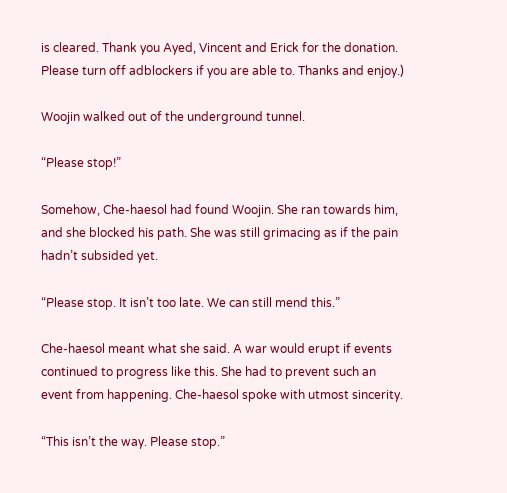is cleared. Thank you Ayed, Vincent and Erick for the donation. Please turn off adblockers if you are able to. Thanks and enjoy.)

Woojin walked out of the underground tunnel.

“Please stop!”

Somehow, Che-haesol had found Woojin. She ran towards him, and she blocked his path. She was still grimacing as if the pain hadn’t subsided yet.

“Please stop. It isn’t too late. We can still mend this.”

Che-haesol meant what she said. A war would erupt if events continued to progress like this. She had to prevent such an event from happening. Che-haesol spoke with utmost sincerity.

“This isn’t the way. Please stop.”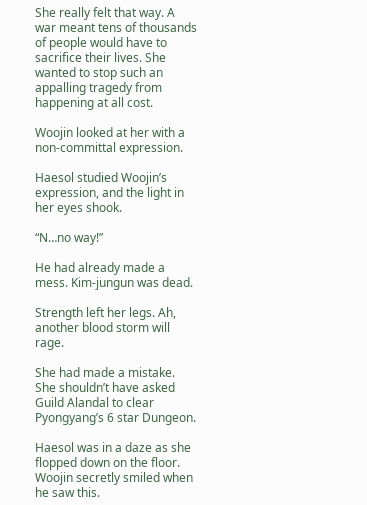She really felt that way. A war meant tens of thousands of people would have to sacrifice their lives. She wanted to stop such an appalling tragedy from happening at all cost.

Woojin looked at her with a non-committal expression.

Haesol studied Woojin’s expression, and the light in her eyes shook.

“N…no way!”

He had already made a mess. Kim-jungun was dead.

Strength left her legs. Ah, another blood storm will rage.

She had made a mistake. She shouldn’t have asked Guild Alandal to clear Pyongyang’s 6 star Dungeon.

Haesol was in a daze as she flopped down on the floor. Woojin secretly smiled when he saw this.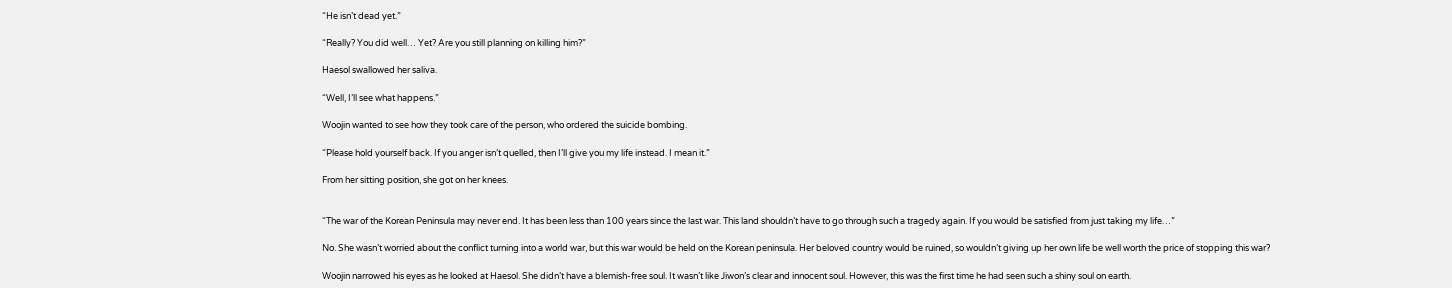“He isn’t dead yet.”

“Really? You did well… Yet? Are you still planning on killing him?”

Haesol swallowed her saliva.

“Well, I’ll see what happens.”

Woojin wanted to see how they took care of the person, who ordered the suicide bombing.

“Please hold yourself back. If you anger isn’t quelled, then I’ll give you my life instead. I mean it.”

From her sitting position, she got on her knees.


“The war of the Korean Peninsula may never end. It has been less than 100 years since the last war. This land shouldn’t have to go through such a tragedy again. If you would be satisfied from just taking my life…”

No. She wasn’t worried about the conflict turning into a world war, but this war would be held on the Korean peninsula. Her beloved country would be ruined, so wouldn’t giving up her own life be well worth the price of stopping this war?

Woojin narrowed his eyes as he looked at Haesol. She didn’t have a blemish-free soul. It wasn’t like Jiwon’s clear and innocent soul. However, this was the first time he had seen such a shiny soul on earth.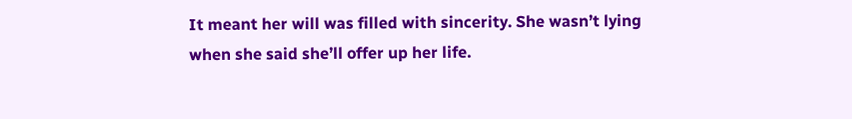It meant her will was filled with sincerity. She wasn’t lying when she said she’ll offer up her life.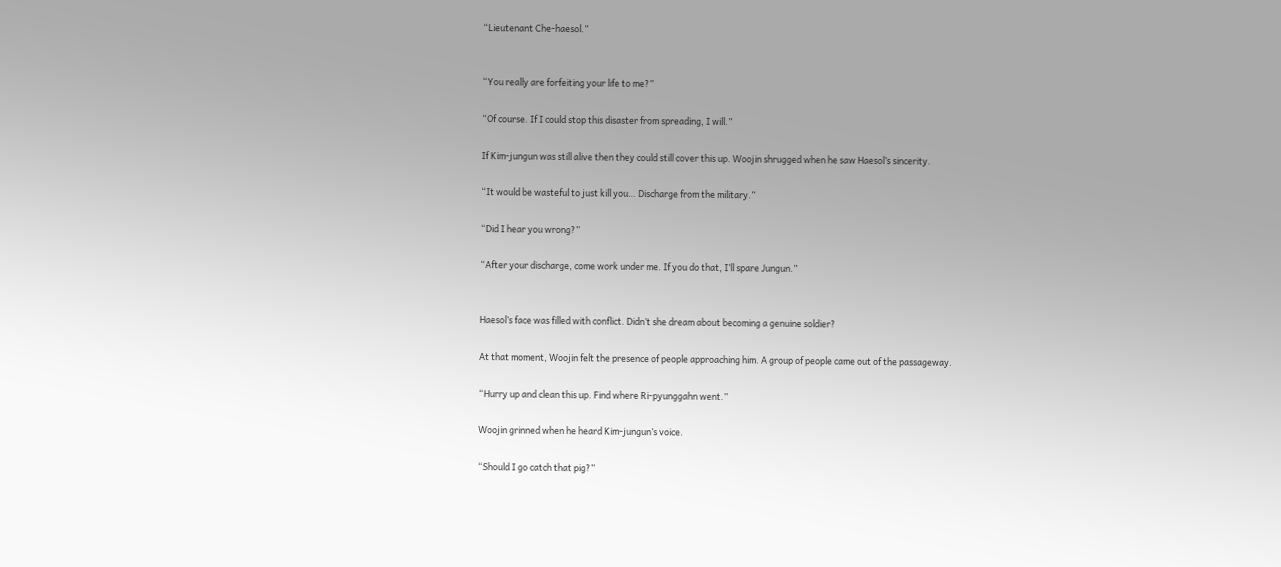“Lieutenant Che-haesol.”


“You really are forfeiting your life to me?”

“Of course. If I could stop this disaster from spreading, I will.”

If Kim-jungun was still alive then they could still cover this up. Woojin shrugged when he saw Haesol’s sincerity.

“It would be wasteful to just kill you… Discharge from the military.”

“Did I hear you wrong?”

“After your discharge, come work under me. If you do that, I’ll spare Jungun.”


Haesol’s face was filled with conflict. Didn’t she dream about becoming a genuine soldier?

At that moment, Woojin felt the presence of people approaching him. A group of people came out of the passageway.

“Hurry up and clean this up. Find where Ri-pyunggahn went.”

Woojin grinned when he heard Kim-jungun’s voice.

“Should I go catch that pig?”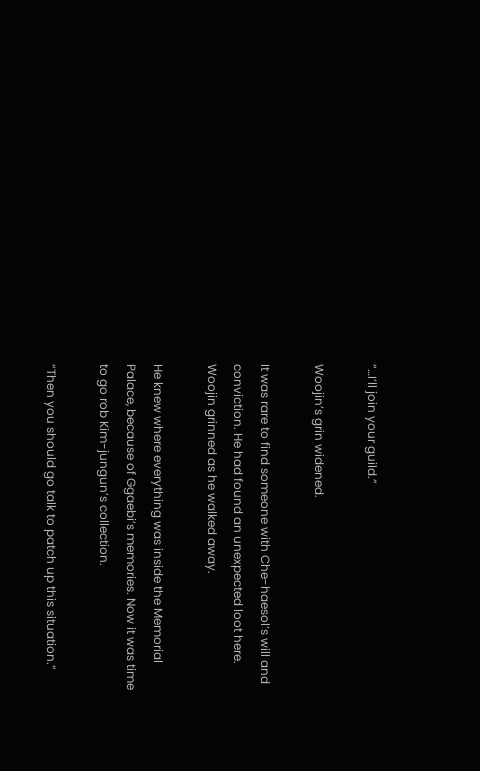“…I’ll join your guild.”

Woojin’s grin widened.

It was rare to find someone with Che-haesol’s will and conviction. He had found an unexpected loot here. Woojin grinned as he walked away.

He knew where everything was inside the Memorial Palace, because of Ggaebi’s memories. Now it was time to go rob Kim-jungun’s collection.

“Then you should go talk to patch up this situation.”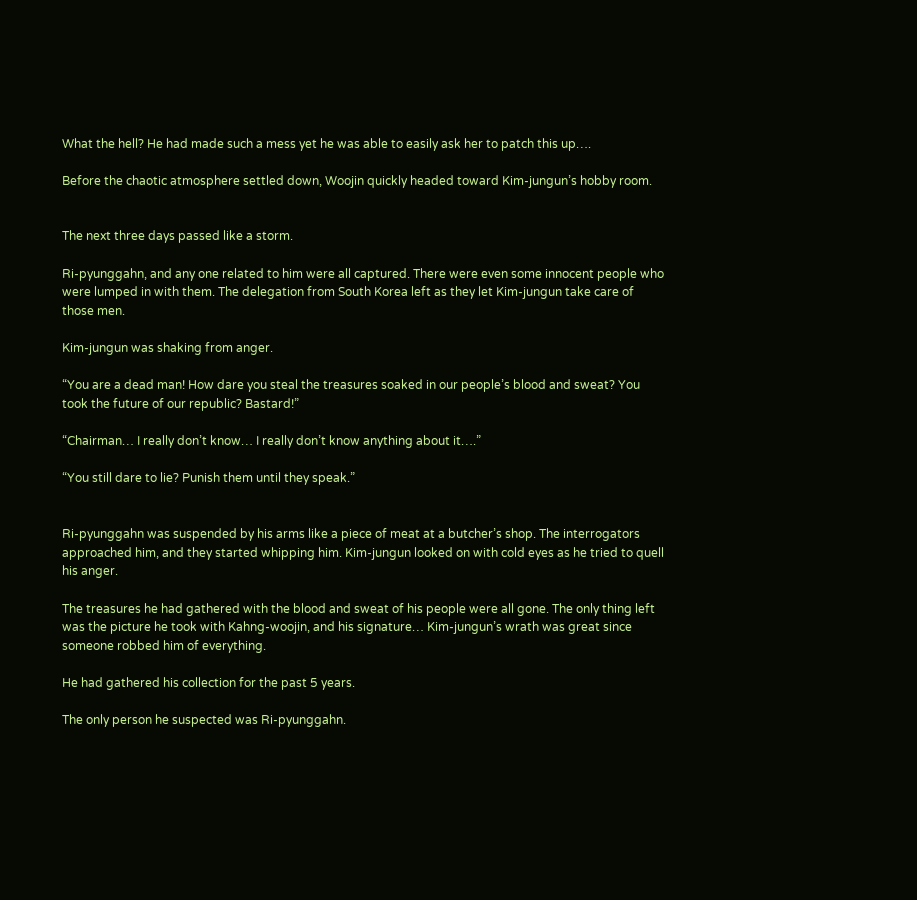What the hell? He had made such a mess yet he was able to easily ask her to patch this up….

Before the chaotic atmosphere settled down, Woojin quickly headed toward Kim-jungun’s hobby room.


The next three days passed like a storm.

Ri-pyunggahn, and any one related to him were all captured. There were even some innocent people who were lumped in with them. The delegation from South Korea left as they let Kim-jungun take care of those men.

Kim-jungun was shaking from anger.

“You are a dead man! How dare you steal the treasures soaked in our people’s blood and sweat? You took the future of our republic? Bastard!”

“Chairman… I really don’t know… I really don’t know anything about it….”

“You still dare to lie? Punish them until they speak.”


Ri-pyunggahn was suspended by his arms like a piece of meat at a butcher’s shop. The interrogators approached him, and they started whipping him. Kim-jungun looked on with cold eyes as he tried to quell his anger.

The treasures he had gathered with the blood and sweat of his people were all gone. The only thing left was the picture he took with Kahng-woojin, and his signature… Kim-jungun’s wrath was great since someone robbed him of everything.

He had gathered his collection for the past 5 years.

The only person he suspected was Ri-pyunggahn.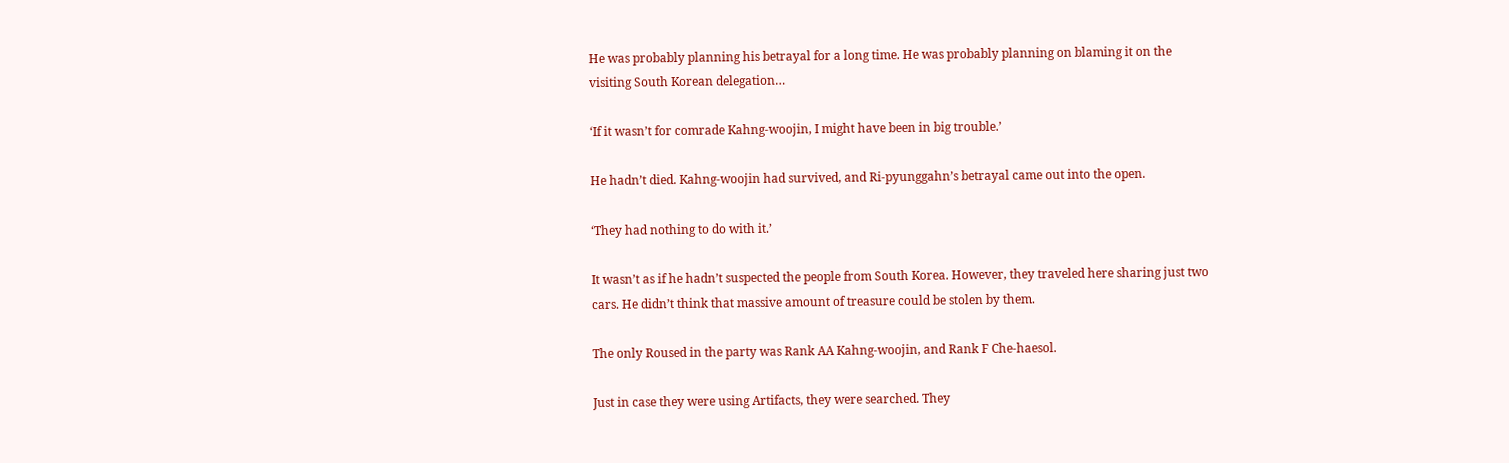He was probably planning his betrayal for a long time. He was probably planning on blaming it on the visiting South Korean delegation…

‘If it wasn’t for comrade Kahng-woojin, I might have been in big trouble.’

He hadn’t died. Kahng-woojin had survived, and Ri-pyunggahn’s betrayal came out into the open.

‘They had nothing to do with it.’

It wasn’t as if he hadn’t suspected the people from South Korea. However, they traveled here sharing just two cars. He didn’t think that massive amount of treasure could be stolen by them.

The only Roused in the party was Rank AA Kahng-woojin, and Rank F Che-haesol.

Just in case they were using Artifacts, they were searched. They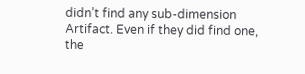didn’t find any sub-dimension Artifact. Even if they did find one, the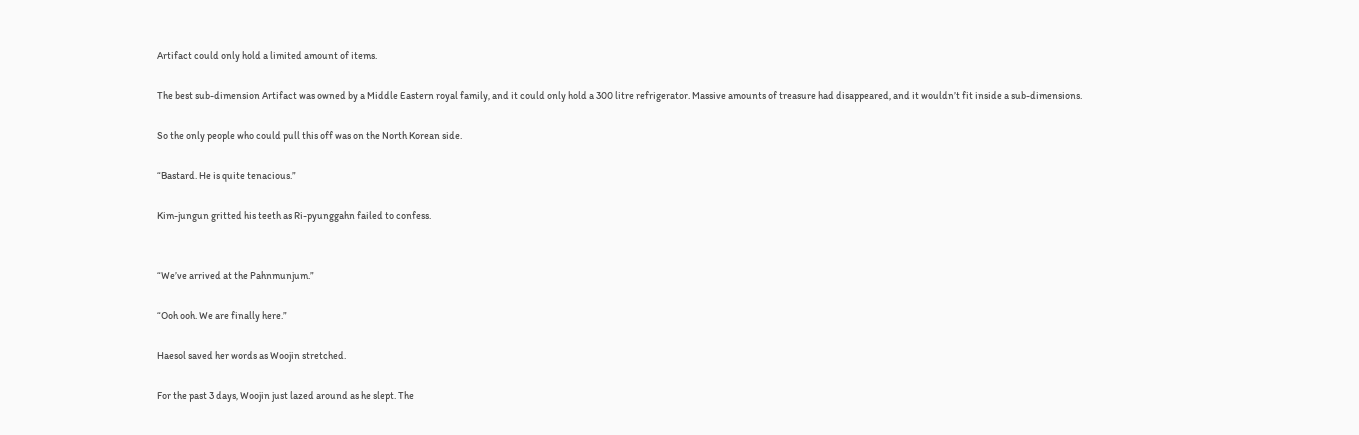Artifact could only hold a limited amount of items.

The best sub-dimension Artifact was owned by a Middle Eastern royal family, and it could only hold a 300 litre refrigerator. Massive amounts of treasure had disappeared, and it wouldn’t fit inside a sub-dimensions.

So the only people who could pull this off was on the North Korean side.

“Bastard. He is quite tenacious.”

Kim-jungun gritted his teeth as Ri-pyunggahn failed to confess.


“We’ve arrived at the Pahnmunjum.”

“Ooh ooh. We are finally here.”

Haesol saved her words as Woojin stretched.

For the past 3 days, Woojin just lazed around as he slept. The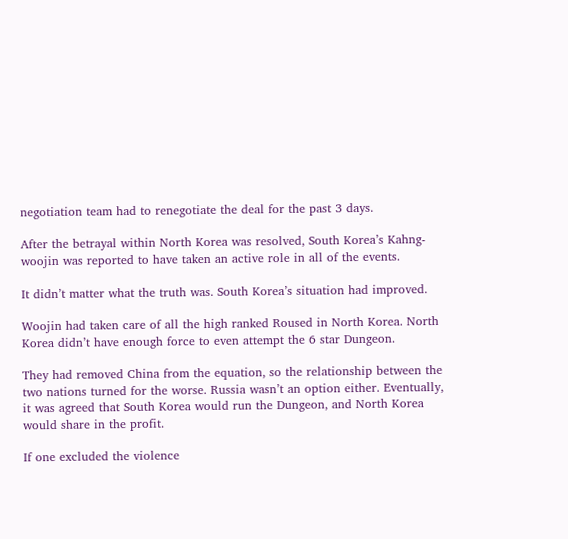negotiation team had to renegotiate the deal for the past 3 days.

After the betrayal within North Korea was resolved, South Korea’s Kahng-woojin was reported to have taken an active role in all of the events.

It didn’t matter what the truth was. South Korea’s situation had improved.

Woojin had taken care of all the high ranked Roused in North Korea. North Korea didn’t have enough force to even attempt the 6 star Dungeon.

They had removed China from the equation, so the relationship between the two nations turned for the worse. Russia wasn’t an option either. Eventually, it was agreed that South Korea would run the Dungeon, and North Korea would share in the profit.

If one excluded the violence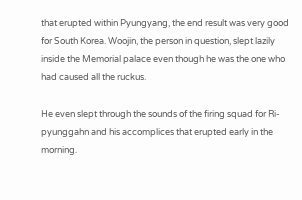that erupted within Pyungyang, the end result was very good for South Korea. Woojin, the person in question, slept lazily inside the Memorial palace even though he was the one who had caused all the ruckus.

He even slept through the sounds of the firing squad for Ri-pyunggahn and his accomplices that erupted early in the morning.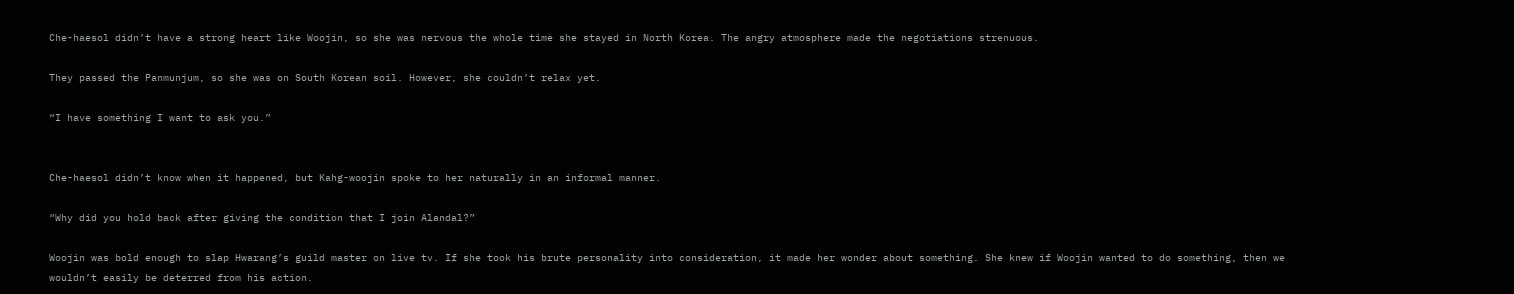Che-haesol didn’t have a strong heart like Woojin, so she was nervous the whole time she stayed in North Korea. The angry atmosphere made the negotiations strenuous.

They passed the Panmunjum, so she was on South Korean soil. However, she couldn’t relax yet.

“I have something I want to ask you.”


Che-haesol didn’t know when it happened, but Kahg-woojin spoke to her naturally in an informal manner.

“Why did you hold back after giving the condition that I join Alandal?”

Woojin was bold enough to slap Hwarang’s guild master on live tv. If she took his brute personality into consideration, it made her wonder about something. She knew if Woojin wanted to do something, then we wouldn’t easily be deterred from his action.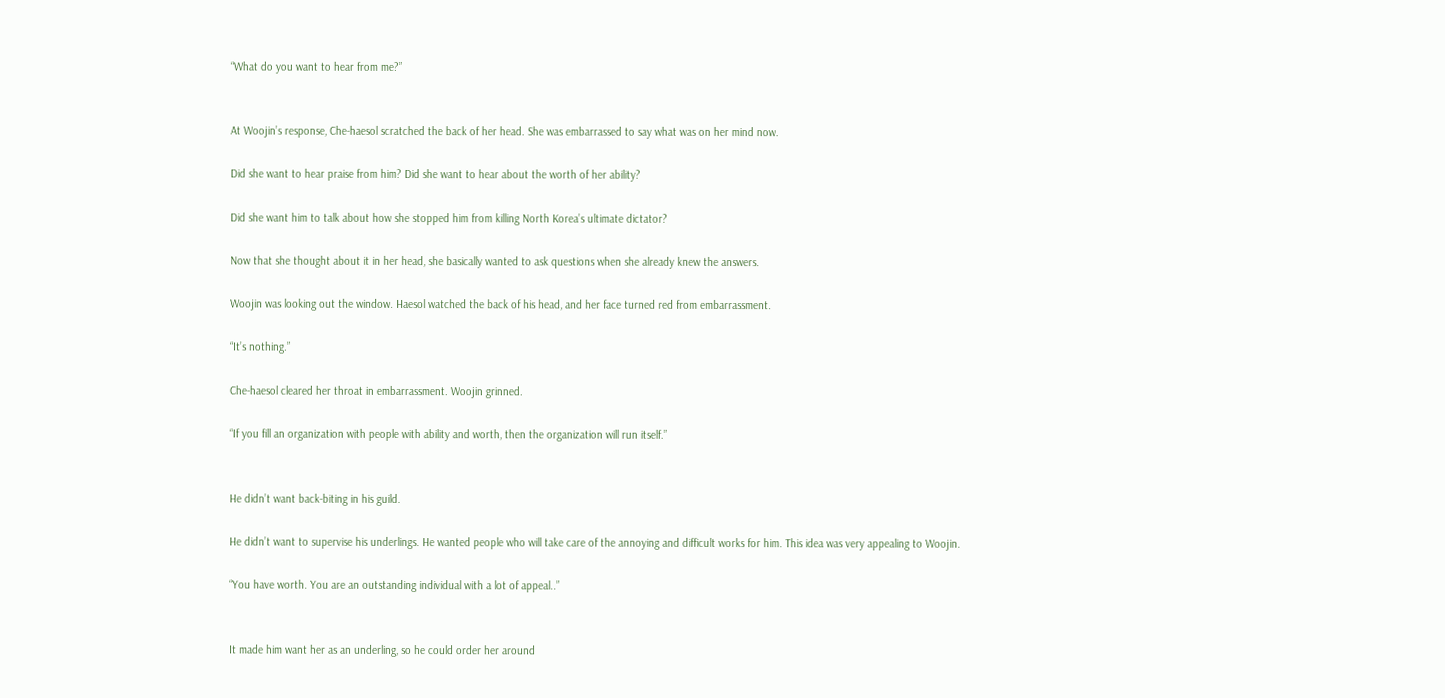“What do you want to hear from me?”


At Woojin’s response, Che-haesol scratched the back of her head. She was embarrassed to say what was on her mind now.

Did she want to hear praise from him? Did she want to hear about the worth of her ability?

Did she want him to talk about how she stopped him from killing North Korea’s ultimate dictator?

Now that she thought about it in her head, she basically wanted to ask questions when she already knew the answers.

Woojin was looking out the window. Haesol watched the back of his head, and her face turned red from embarrassment.

“It’s nothing.”

Che-haesol cleared her throat in embarrassment. Woojin grinned.

“If you fill an organization with people with ability and worth, then the organization will run itself.”


He didn’t want back-biting in his guild.

He didn’t want to supervise his underlings. He wanted people who will take care of the annoying and difficult works for him. This idea was very appealing to Woojin.

“You have worth. You are an outstanding individual with a lot of appeal..”


It made him want her as an underling, so he could order her around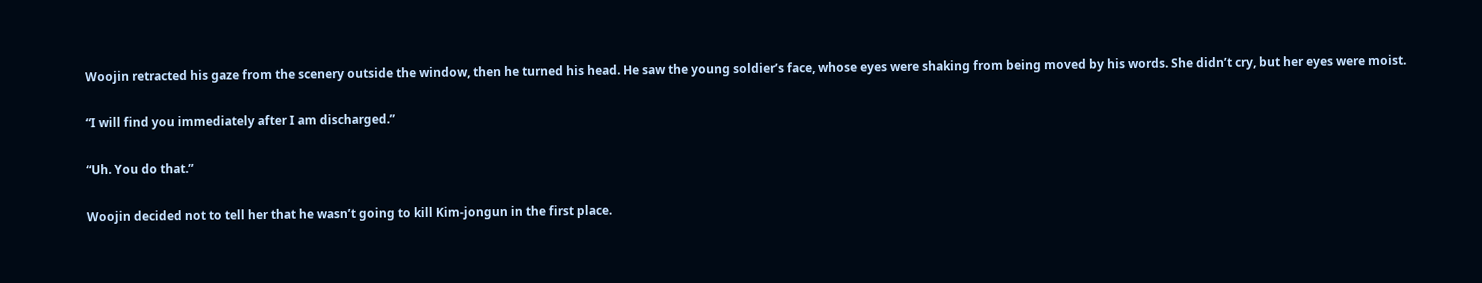Woojin retracted his gaze from the scenery outside the window, then he turned his head. He saw the young soldier’s face, whose eyes were shaking from being moved by his words. She didn’t cry, but her eyes were moist.

“I will find you immediately after I am discharged.”

“Uh. You do that.”

Woojin decided not to tell her that he wasn’t going to kill Kim-jongun in the first place.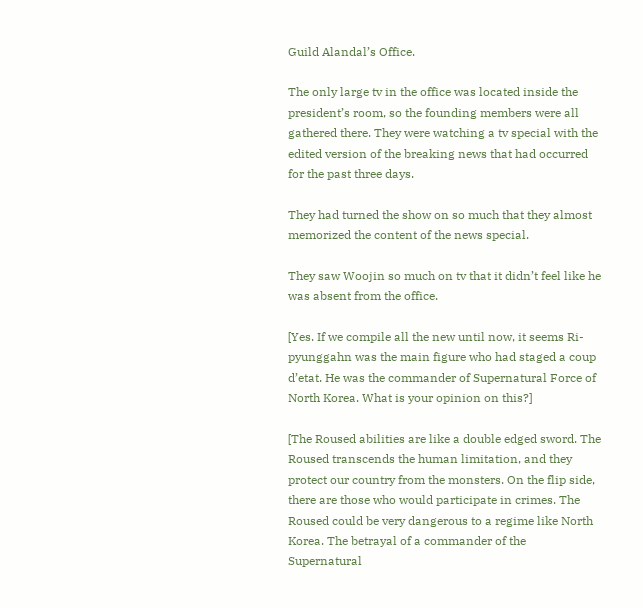Guild Alandal’s Office.

The only large tv in the office was located inside the president’s room, so the founding members were all gathered there. They were watching a tv special with the edited version of the breaking news that had occurred for the past three days.

They had turned the show on so much that they almost memorized the content of the news special.

They saw Woojin so much on tv that it didn’t feel like he was absent from the office.

[Yes. If we compile all the new until now, it seems Ri-pyunggahn was the main figure who had staged a coup d’etat. He was the commander of Supernatural Force of North Korea. What is your opinion on this?]

[The Roused abilities are like a double edged sword. The Roused transcends the human limitation, and they protect our country from the monsters. On the flip side, there are those who would participate in crimes. The Roused could be very dangerous to a regime like North Korea. The betrayal of a commander of the Supernatural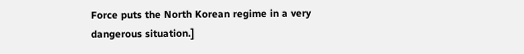Force puts the North Korean regime in a very dangerous situation.]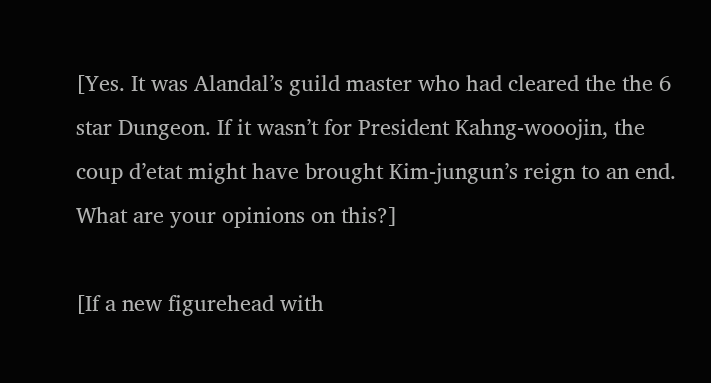[Yes. It was Alandal’s guild master who had cleared the the 6 star Dungeon. If it wasn’t for President Kahng-wooojin, the coup d’etat might have brought Kim-jungun’s reign to an end. What are your opinions on this?]

[If a new figurehead with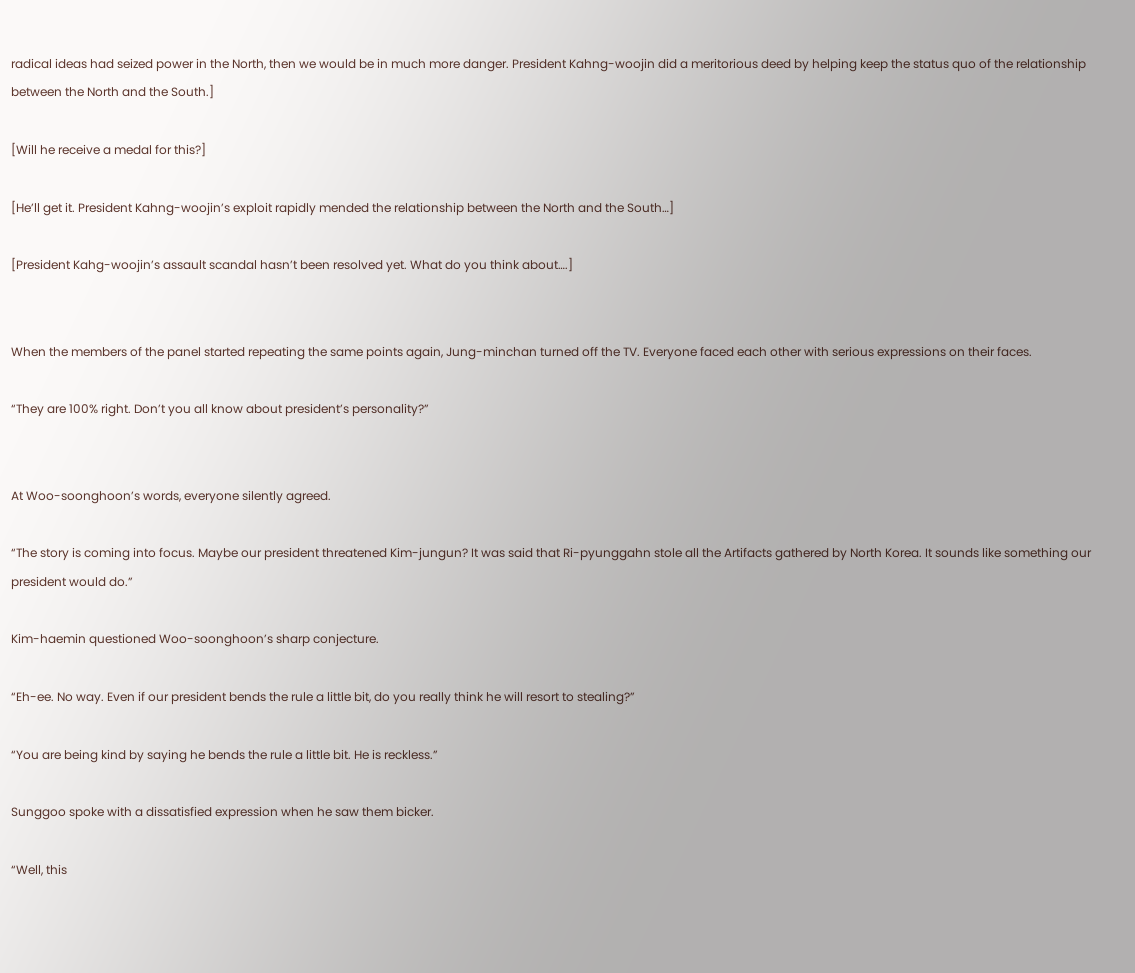radical ideas had seized power in the North, then we would be in much more danger. President Kahng-woojin did a meritorious deed by helping keep the status quo of the relationship between the North and the South.]

[Will he receive a medal for this?]

[He’ll get it. President Kahng-woojin’s exploit rapidly mended the relationship between the North and the South…]

[President Kahg-woojin’s assault scandal hasn’t been resolved yet. What do you think about….]


When the members of the panel started repeating the same points again, Jung-minchan turned off the TV. Everyone faced each other with serious expressions on their faces.

“They are 100% right. Don’t you all know about president’s personality?”


At Woo-soonghoon’s words, everyone silently agreed.

“The story is coming into focus. Maybe our president threatened Kim-jungun? It was said that Ri-pyunggahn stole all the Artifacts gathered by North Korea. It sounds like something our president would do.”

Kim-haemin questioned Woo-soonghoon’s sharp conjecture.

“Eh-ee. No way. Even if our president bends the rule a little bit, do you really think he will resort to stealing?”

“You are being kind by saying he bends the rule a little bit. He is reckless.”

Sunggoo spoke with a dissatisfied expression when he saw them bicker.

“Well, this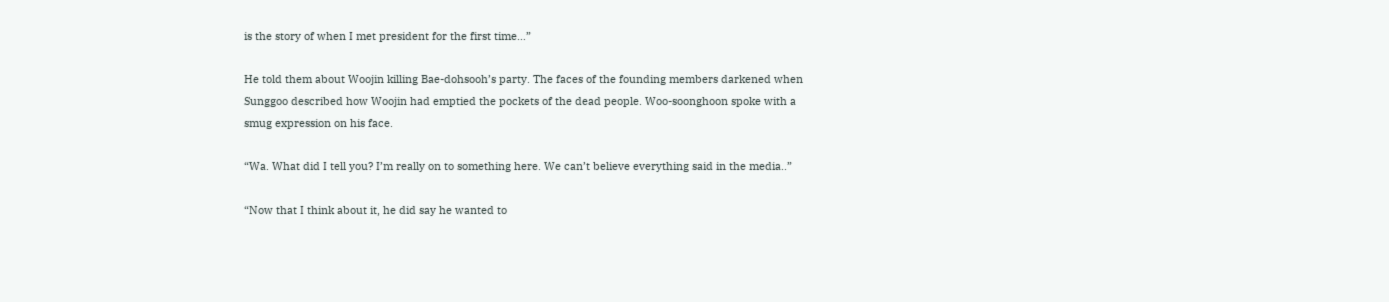is the story of when I met president for the first time…”

He told them about Woojin killing Bae-dohsooh’s party. The faces of the founding members darkened when Sunggoo described how Woojin had emptied the pockets of the dead people. Woo-soonghoon spoke with a smug expression on his face.

“Wa. What did I tell you? I’m really on to something here. We can’t believe everything said in the media..”

“Now that I think about it, he did say he wanted to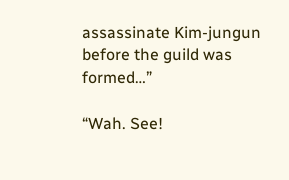assassinate Kim-jungun before the guild was formed…”

“Wah. See!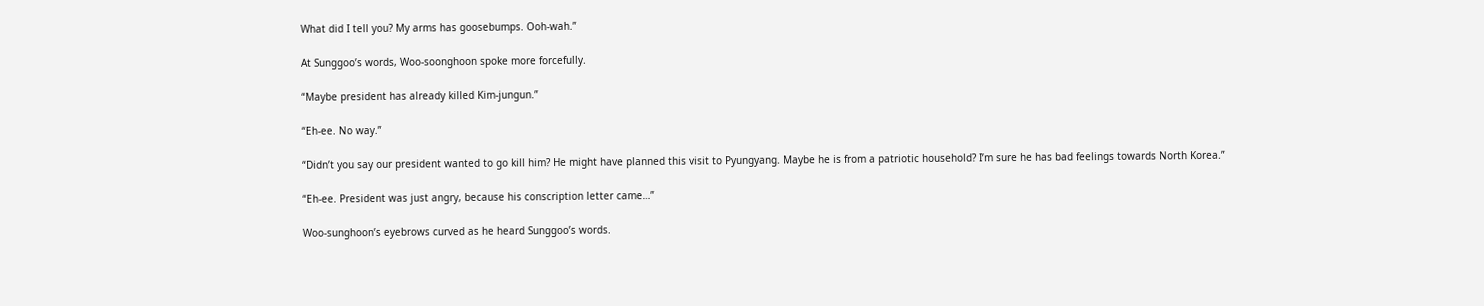What did I tell you? My arms has goosebumps. Ooh-wah.”

At Sunggoo’s words, Woo-soonghoon spoke more forcefully.

“Maybe president has already killed Kim-jungun.”

“Eh-ee. No way.”

“Didn’t you say our president wanted to go kill him? He might have planned this visit to Pyungyang. Maybe he is from a patriotic household? I’m sure he has bad feelings towards North Korea.”

“Eh-ee. President was just angry, because his conscription letter came…”

Woo-sunghoon’s eyebrows curved as he heard Sunggoo’s words.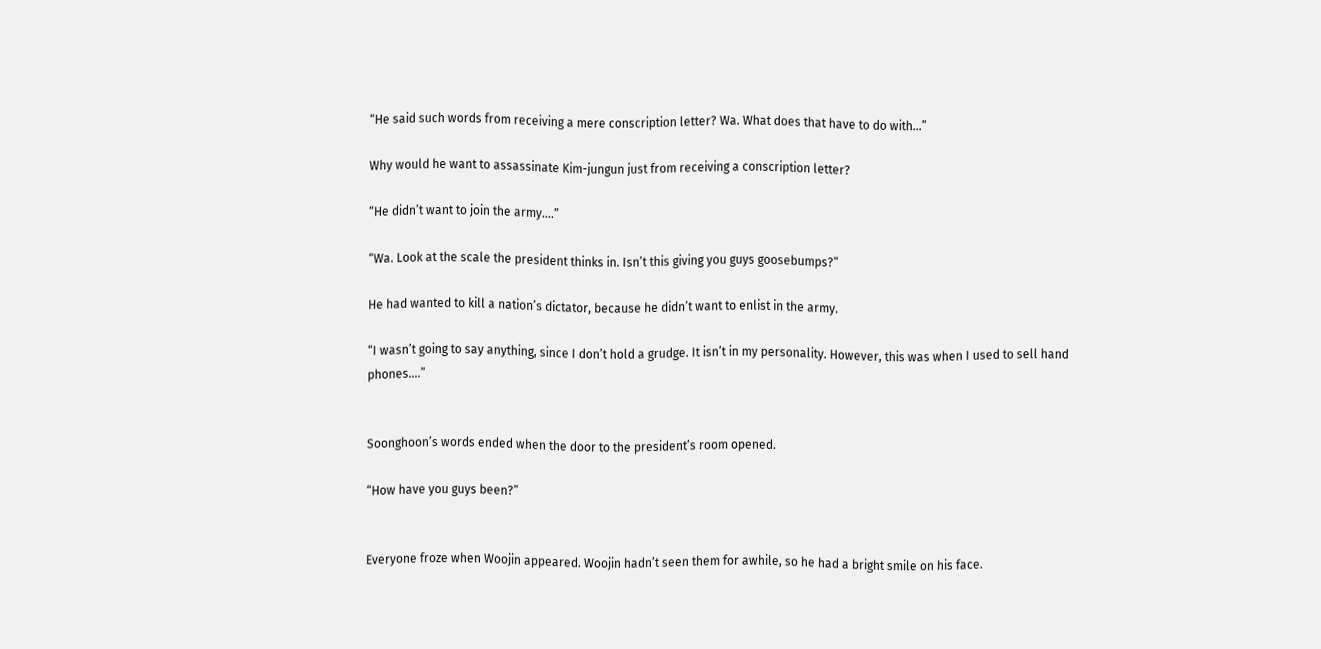“He said such words from receiving a mere conscription letter? Wa. What does that have to do with…”

Why would he want to assassinate Kim-jungun just from receiving a conscription letter?

“He didn’t want to join the army….”

“Wa. Look at the scale the president thinks in. Isn’t this giving you guys goosebumps?”

He had wanted to kill a nation’s dictator, because he didn’t want to enlist in the army.

“I wasn’t going to say anything, since I don’t hold a grudge. It isn’t in my personality. However, this was when I used to sell hand phones….”


Soonghoon’s words ended when the door to the president’s room opened.

“How have you guys been?”


Everyone froze when Woojin appeared. Woojin hadn’t seen them for awhile, so he had a bright smile on his face.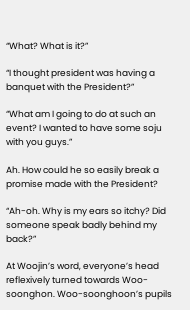“What? What is it?”

“I thought president was having a banquet with the President?”

“What am I going to do at such an event? I wanted to have some soju with you guys.”

Ah. How could he so easily break a promise made with the President?

“Ah-oh. Why is my ears so itchy? Did someone speak badly behind my back?”

At Woojin’s word, everyone’s head reflexively turned towards Woo-soonghon. Woo-soonghoon’s pupils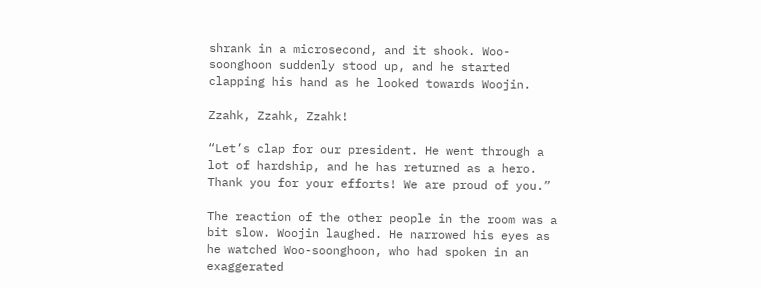shrank in a microsecond, and it shook. Woo-soonghoon suddenly stood up, and he started clapping his hand as he looked towards Woojin.

Zzahk, Zzahk, Zzahk!

“Let’s clap for our president. He went through a lot of hardship, and he has returned as a hero. Thank you for your efforts! We are proud of you.”

The reaction of the other people in the room was a bit slow. Woojin laughed. He narrowed his eyes as he watched Woo-soonghoon, who had spoken in an exaggerated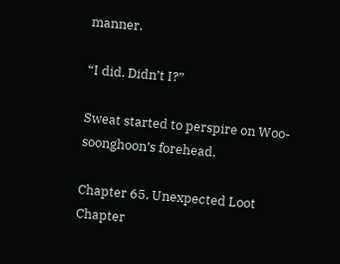manner.

“I did. Didn’t I?”

Sweat started to perspire on Woo-soonghoon’s forehead.

Chapter 65. Unexpected Loot
Chapter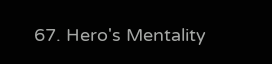67. Hero's Mentality